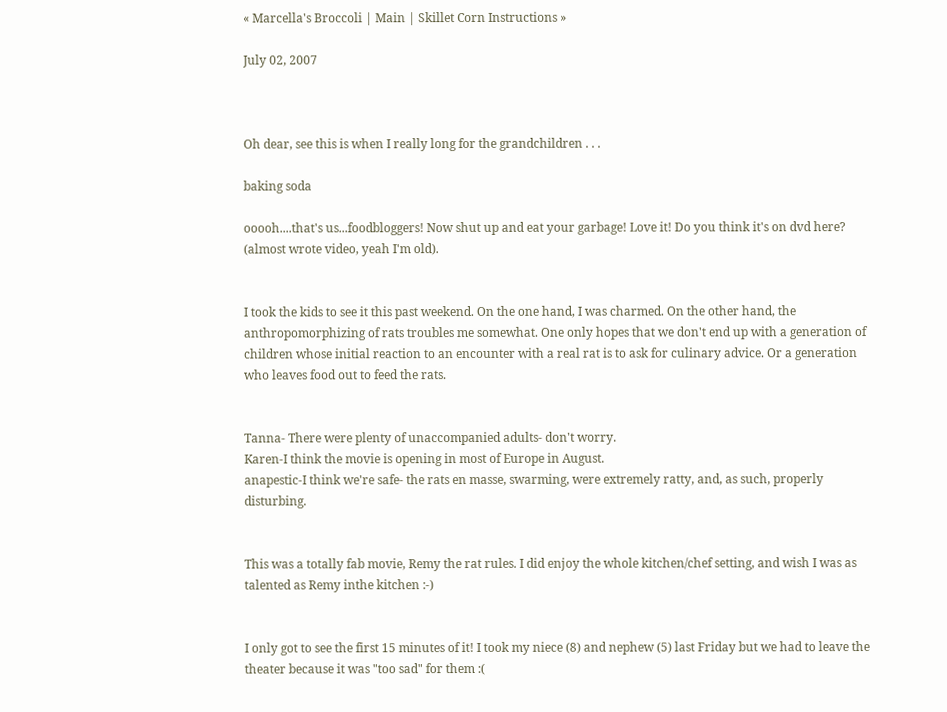« Marcella's Broccoli | Main | Skillet Corn Instructions »

July 02, 2007



Oh dear, see this is when I really long for the grandchildren . . .

baking soda

ooooh....that's us...foodbloggers! Now shut up and eat your garbage! Love it! Do you think it's on dvd here? (almost wrote video, yeah I'm old).


I took the kids to see it this past weekend. On the one hand, I was charmed. On the other hand, the anthropomorphizing of rats troubles me somewhat. One only hopes that we don't end up with a generation of children whose initial reaction to an encounter with a real rat is to ask for culinary advice. Or a generation who leaves food out to feed the rats.


Tanna- There were plenty of unaccompanied adults- don't worry.
Karen-I think the movie is opening in most of Europe in August.
anapestic-I think we're safe- the rats en masse, swarming, were extremely ratty, and, as such, properly disturbing.


This was a totally fab movie, Remy the rat rules. I did enjoy the whole kitchen/chef setting, and wish I was as talented as Remy inthe kitchen :-)


I only got to see the first 15 minutes of it! I took my niece (8) and nephew (5) last Friday but we had to leave the theater because it was "too sad" for them :(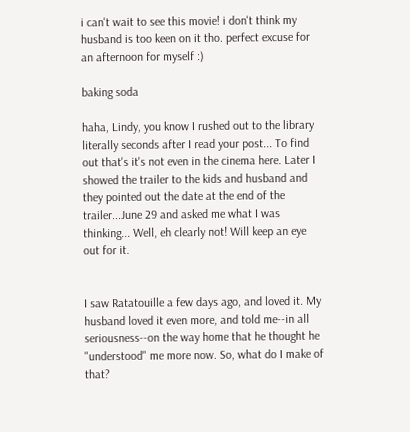i can't wait to see this movie! i don't think my husband is too keen on it tho. perfect excuse for an afternoon for myself :)

baking soda

haha, Lindy, you know I rushed out to the library literally seconds after I read your post... To find out that's it's not even in the cinema here. Later I showed the trailer to the kids and husband and they pointed out the date at the end of the trailer...June 29 and asked me what I was thinking... Well, eh clearly not! Will keep an eye out for it.


I saw Ratatouille a few days ago, and loved it. My husband loved it even more, and told me--in all seriousness--on the way home that he thought he "understood" me more now. So, what do I make of that?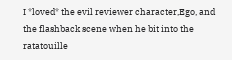I *loved* the evil reviewer character,Ego, and the flashback scene when he bit into the ratatouille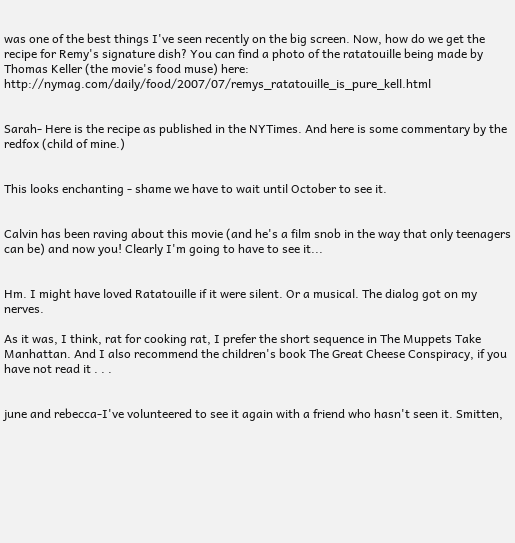was one of the best things I've seen recently on the big screen. Now, how do we get the recipe for Remy's signature dish? You can find a photo of the ratatouille being made by Thomas Keller (the movie's food muse) here: http://nymag.com/daily/food/2007/07/remys_ratatouille_is_pure_kell.html


Sarah- Here is the recipe as published in the NYTimes. And here is some commentary by the redfox (child of mine.)


This looks enchanting - shame we have to wait until October to see it.


Calvin has been raving about this movie (and he's a film snob in the way that only teenagers can be) and now you! Clearly I'm going to have to see it...


Hm. I might have loved Ratatouille if it were silent. Or a musical. The dialog got on my nerves.

As it was, I think, rat for cooking rat, I prefer the short sequence in The Muppets Take Manhattan. And I also recommend the children's book The Great Cheese Conspiracy, if you have not read it . . .


june and rebecca-I've volunteered to see it again with a friend who hasn't seen it. Smitten,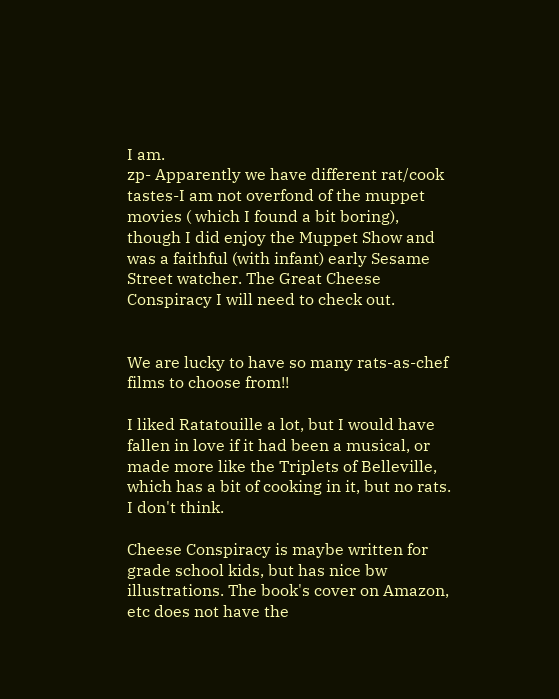I am.
zp- Apparently we have different rat/cook tastes-I am not overfond of the muppet movies ( which I found a bit boring), though I did enjoy the Muppet Show and was a faithful (with infant) early Sesame Street watcher. The Great Cheese Conspiracy I will need to check out.


We are lucky to have so many rats-as-chef films to choose from!!

I liked Ratatouille a lot, but I would have fallen in love if it had been a musical, or made more like the Triplets of Belleville, which has a bit of cooking in it, but no rats. I don't think.

Cheese Conspiracy is maybe written for grade school kids, but has nice bw illustrations. The book's cover on Amazon, etc does not have the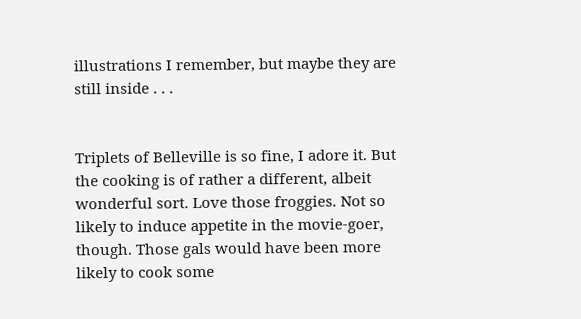illustrations I remember, but maybe they are still inside . . .


Triplets of Belleville is so fine, I adore it. But the cooking is of rather a different, albeit wonderful sort. Love those froggies. Not so likely to induce appetite in the movie-goer, though. Those gals would have been more likely to cook some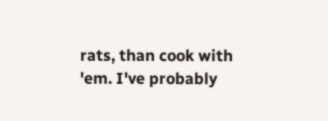rats, than cook with 'em. I've probably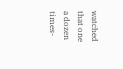watched that one a dozen times-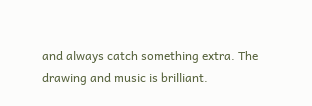and always catch something extra. The drawing and music is brilliant.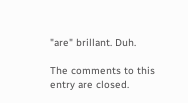"are" brillant. Duh.

The comments to this entry are closed.